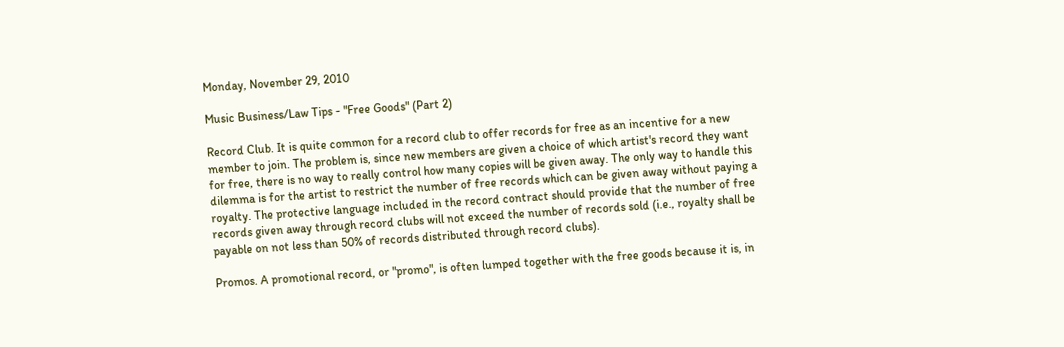Monday, November 29, 2010

Music Business/Law Tips - "Free Goods" (Part 2)

Record Club. It is quite common for a record club to offer records for free as an incentive for a new member to join. The problem is, since new members are given a choice of which artist's record they want for free, there is no way to really control how many copies will be given away. The only way to handle this dilemma is for the artist to restrict the number of free records which can be given away without paying a royalty. The protective language included in the record contract should provide that the number of free records given away through record clubs will not exceed the number of records sold (i.e., royalty shall be payable on not less than 50% of records distributed through record clubs).

Promos. A promotional record, or "promo", is often lumped together with the free goods because it is, in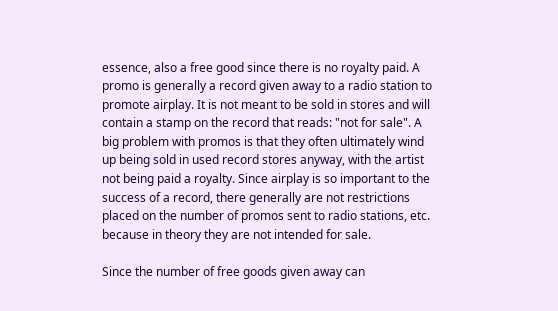essence, also a free good since there is no royalty paid. A promo is generally a record given away to a radio station to promote airplay. It is not meant to be sold in stores and will contain a stamp on the record that reads: "not for sale". A big problem with promos is that they often ultimately wind up being sold in used record stores anyway, with the artist not being paid a royalty. Since airplay is so important to the success of a record, there generally are not restrictions placed on the number of promos sent to radio stations, etc. because in theory they are not intended for sale.

Since the number of free goods given away can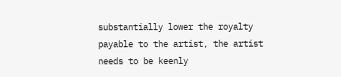substantially lower the royalty payable to the artist, the artist needs to be keenly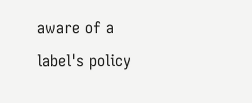aware of a label's policy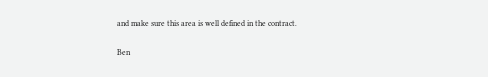and make sure this area is well defined in the contract.

Ben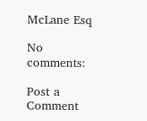McLane Esq

No comments:

Post a Comment